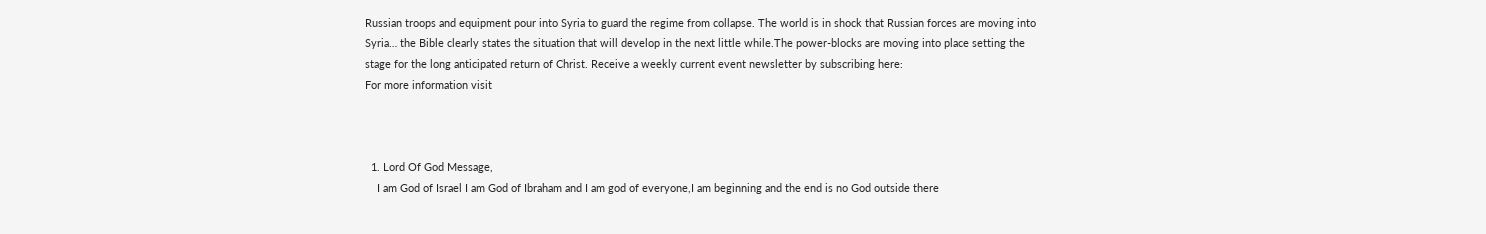Russian troops and equipment pour into Syria to guard the regime from collapse. The world is in shock that Russian forces are moving into Syria… the Bible clearly states the situation that will develop in the next little while.The power-blocks are moving into place setting the stage for the long anticipated return of Christ. Receive a weekly current event newsletter by subscribing here:
For more information visit



  1. Lord Of God Message,
    I am God of Israel I am God of Ibraham and I am god of everyone,I am beginning and the end is no God outside there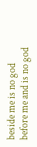beside me is no god before me and is no god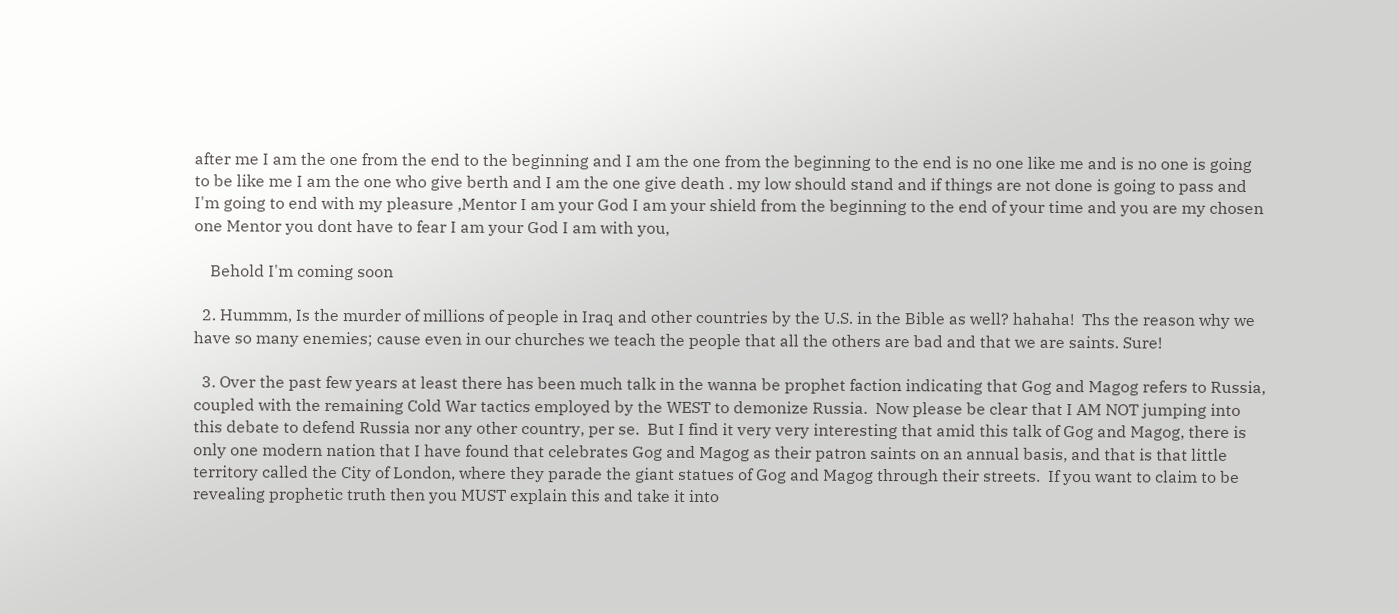after me I am the one from the end to the beginning and I am the one from the beginning to the end is no one like me and is no one is going to be like me I am the one who give berth and I am the one give death . my low should stand and if things are not done is going to pass and I'm going to end with my pleasure ,Mentor I am your God I am your shield from the beginning to the end of your time and you are my chosen one Mentor you dont have to fear I am your God I am with you,

    Behold I'm coming soon

  2. Hummm, Is the murder of millions of people in Iraq and other countries by the U.S. in the Bible as well? hahaha!  Ths the reason why we have so many enemies; cause even in our churches we teach the people that all the others are bad and that we are saints. Sure!

  3. Over the past few years at least there has been much talk in the wanna be prophet faction indicating that Gog and Magog refers to Russia, coupled with the remaining Cold War tactics employed by the WEST to demonize Russia.  Now please be clear that I AM NOT jumping into this debate to defend Russia nor any other country, per se.  But I find it very very interesting that amid this talk of Gog and Magog, there is only one modern nation that I have found that celebrates Gog and Magog as their patron saints on an annual basis, and that is that little territory called the City of London, where they parade the giant statues of Gog and Magog through their streets.  If you want to claim to be revealing prophetic truth then you MUST explain this and take it into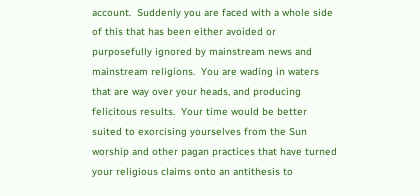account.  Suddenly you are faced with a whole side of this that has been either avoided or purposefully ignored by mainstream news and mainstream religions.  You are wading in waters that are way over your heads, and producing felicitous results.  Your time would be better suited to exorcising yourselves from the Sun worship and other pagan practices that have turned your religious claims onto an antithesis to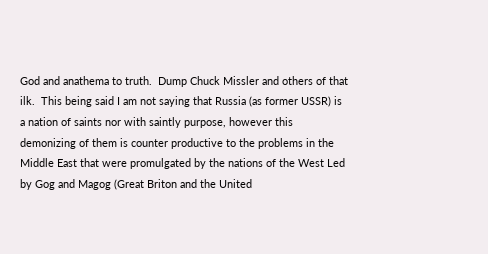God and anathema to truth.  Dump Chuck Missler and others of that ilk.  This being said I am not saying that Russia (as former USSR) is a nation of saints nor with saintly purpose, however this demonizing of them is counter productive to the problems in the Middle East that were promulgated by the nations of the West Led by Gog and Magog (Great Briton and the United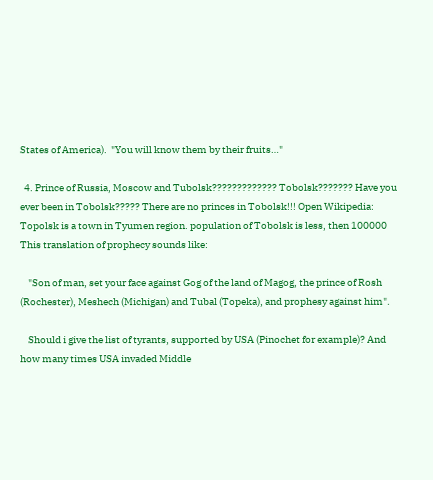States of America).  "You will know them by their fruits…"

  4. Prince of Russia, Moscow and Tubolsk????????????? Tobolsk??????? Have you ever been in Tobolsk????? There are no princes in Tobolsk!!! Open Wikipedia: Topolsk is a town in Tyumen region. population of Tobolsk is less, then 100000 This translation of prophecy sounds like:

    "Son of man, set your face against Gog of the land of Magog, the prince of Rosh (Rochester), Meshech (Michigan) and Tubal (Topeka), and prophesy against him".

    Should i give the list of tyrants, supported by USA (Pinochet for example)? And how many times USA invaded Middle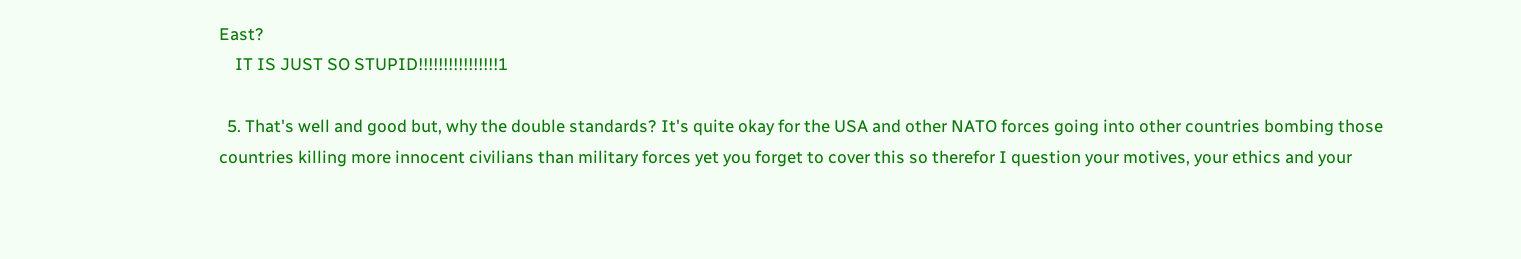East?
    IT IS JUST SO STUPID!!!!!!!!!!!!!!!!1

  5. That's well and good but, why the double standards? It's quite okay for the USA and other NATO forces going into other countries bombing those countries killing more innocent civilians than military forces yet you forget to cover this so therefor I question your motives, your ethics and your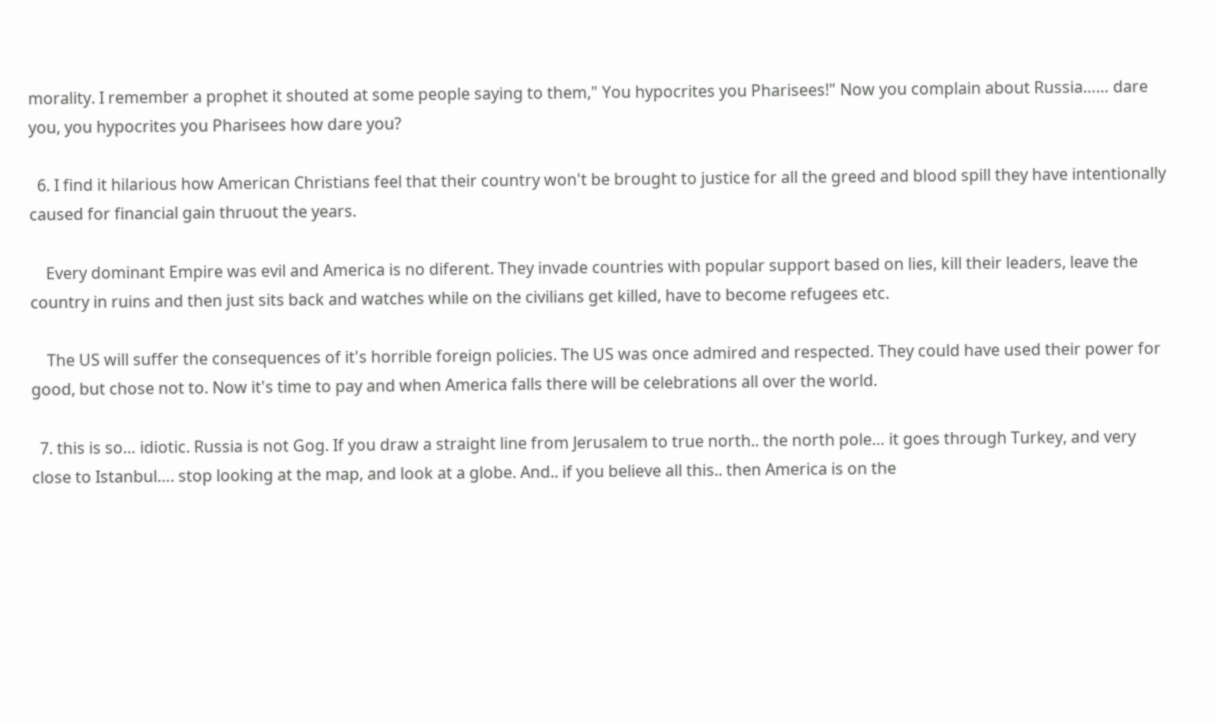morality. I remember a prophet it shouted at some people saying to them," You hypocrites you Pharisees!" Now you complain about Russia…… dare you, you hypocrites you Pharisees how dare you?

  6. I find it hilarious how American Christians feel that their country won't be brought to justice for all the greed and blood spill they have intentionally caused for financial gain thruout the years.

    Every dominant Empire was evil and America is no diferent. They invade countries with popular support based on lies, kill their leaders, leave the country in ruins and then just sits back and watches while on the civilians get killed, have to become refugees etc.

    The US will suffer the consequences of it's horrible foreign policies. The US was once admired and respected. They could have used their power for good, but chose not to. Now it's time to pay and when America falls there will be celebrations all over the world.

  7. this is so… idiotic. Russia is not Gog. If you draw a straight line from Jerusalem to true north.. the north pole… it goes through Turkey, and very close to Istanbul…. stop looking at the map, and look at a globe. And.. if you believe all this.. then America is on the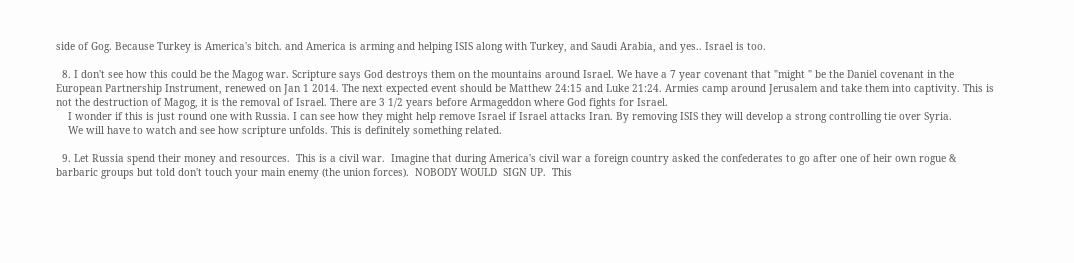side of Gog. Because Turkey is America's bitch. and America is arming and helping ISIS along with Turkey, and Saudi Arabia, and yes.. Israel is too.

  8. I don't see how this could be the Magog war. Scripture says God destroys them on the mountains around Israel. We have a 7 year covenant that "might " be the Daniel covenant in the European Partnership Instrument, renewed on Jan 1 2014. The next expected event should be Matthew 24:15 and Luke 21:24. Armies camp around Jerusalem and take them into captivity. This is not the destruction of Magog, it is the removal of Israel. There are 3 1/2 years before Armageddon where God fights for Israel.
    I wonder if this is just round one with Russia. I can see how they might help remove Israel if Israel attacks Iran. By removing ISIS they will develop a strong controlling tie over Syria.
    We will have to watch and see how scripture unfolds. This is definitely something related.

  9. Let Russia spend their money and resources.  This is a civil war.  Imagine that during America's civil war a foreign country asked the confederates to go after one of heir own rogue & barbaric groups but told don't touch your main enemy (the union forces).  NOBODY WOULD  SIGN UP.  This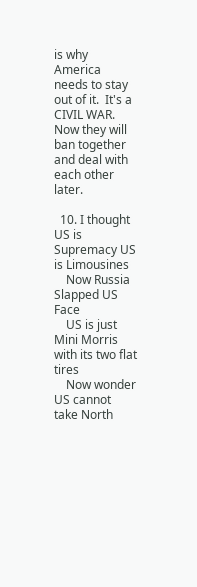is why America needs to stay out of it.  It's a CIVIL WAR.  Now they will ban together and deal with each other later.

  10. I thought US is Supremacy US is Limousines
    Now Russia Slapped US Face
    US is just Mini Morris with its two flat tires
    Now wonder US cannot take North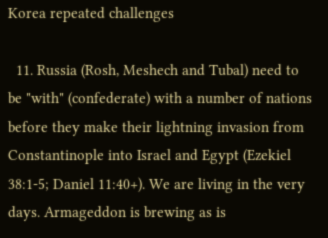Korea repeated challenges

  11. Russia (Rosh, Meshech and Tubal) need to be "with" (confederate) with a number of nations before they make their lightning invasion from Constantinople into Israel and Egypt (Ezekiel 38:1-5; Daniel 11:40+). We are living in the very days. Armageddon is brewing as is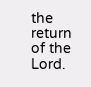the return of the Lord.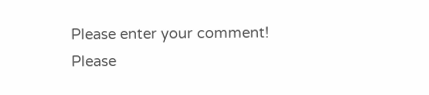Please enter your comment!
Please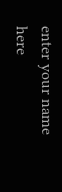enter your name here